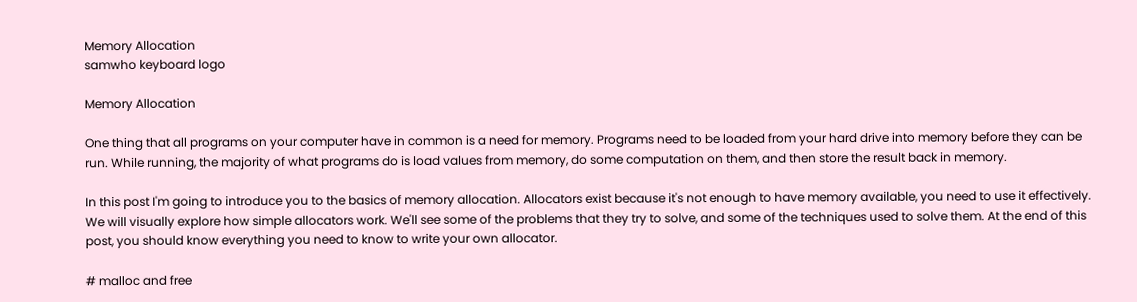Memory Allocation
samwho keyboard logo

Memory Allocation

One thing that all programs on your computer have in common is a need for memory. Programs need to be loaded from your hard drive into memory before they can be run. While running, the majority of what programs do is load values from memory, do some computation on them, and then store the result back in memory.

In this post I'm going to introduce you to the basics of memory allocation. Allocators exist because it's not enough to have memory available, you need to use it effectively. We will visually explore how simple allocators work. We'll see some of the problems that they try to solve, and some of the techniques used to solve them. At the end of this post, you should know everything you need to know to write your own allocator.

# malloc and free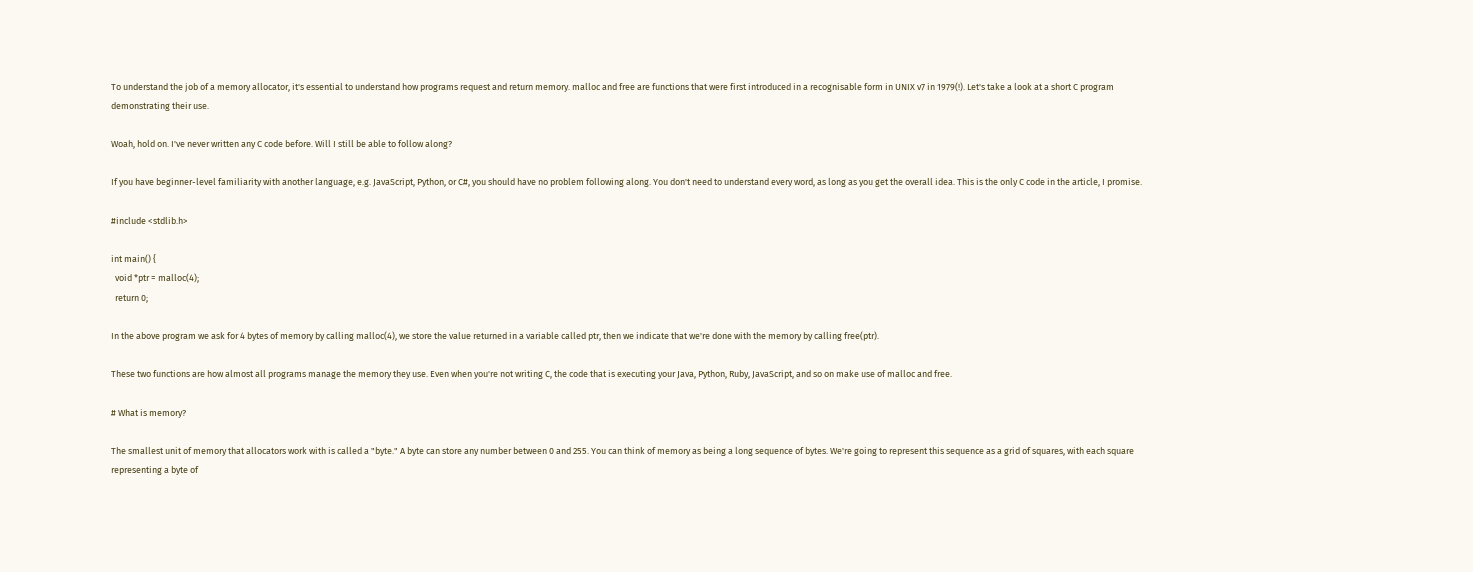To understand the job of a memory allocator, it's essential to understand how programs request and return memory. malloc and free are functions that were first introduced in a recognisable form in UNIX v7 in 1979(!). Let's take a look at a short C program demonstrating their use.

Woah, hold on. I've never written any C code before. Will I still be able to follow along?

If you have beginner-level familiarity with another language, e.g. JavaScript, Python, or C#, you should have no problem following along. You don't need to understand every word, as long as you get the overall idea. This is the only C code in the article, I promise.

#include <stdlib.h>

int main() {
  void *ptr = malloc(4);
  return 0;

In the above program we ask for 4 bytes of memory by calling malloc(4), we store the value returned in a variable called ptr, then we indicate that we're done with the memory by calling free(ptr).

These two functions are how almost all programs manage the memory they use. Even when you're not writing C, the code that is executing your Java, Python, Ruby, JavaScript, and so on make use of malloc and free.

# What is memory?

The smallest unit of memory that allocators work with is called a "byte." A byte can store any number between 0 and 255. You can think of memory as being a long sequence of bytes. We're going to represent this sequence as a grid of squares, with each square representing a byte of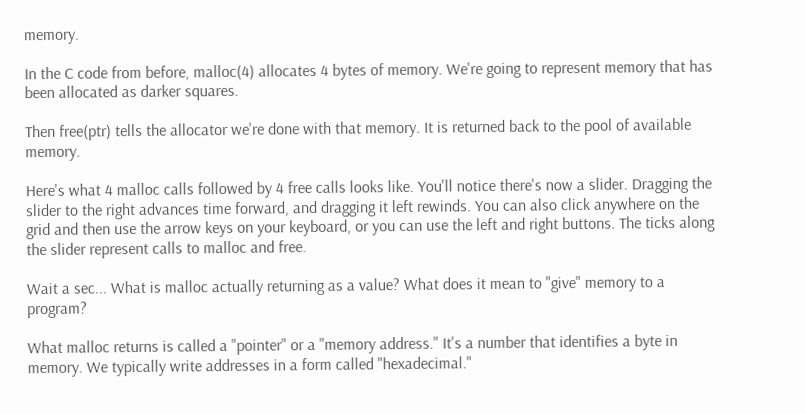memory.

In the C code from before, malloc(4) allocates 4 bytes of memory. We're going to represent memory that has been allocated as darker squares.

Then free(ptr) tells the allocator we're done with that memory. It is returned back to the pool of available memory.

Here's what 4 malloc calls followed by 4 free calls looks like. You'll notice there's now a slider. Dragging the slider to the right advances time forward, and dragging it left rewinds. You can also click anywhere on the grid and then use the arrow keys on your keyboard, or you can use the left and right buttons. The ticks along the slider represent calls to malloc and free.

Wait a sec... What is malloc actually returning as a value? What does it mean to "give" memory to a program?

What malloc returns is called a "pointer" or a "memory address." It's a number that identifies a byte in memory. We typically write addresses in a form called "hexadecimal."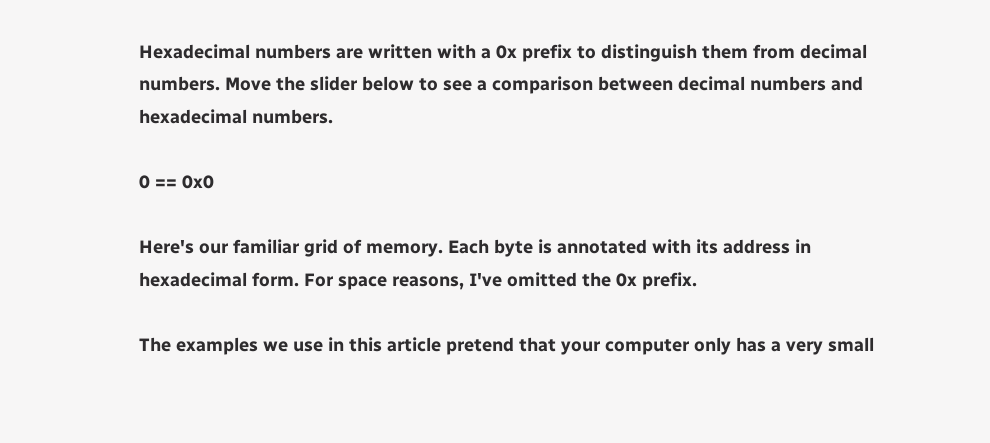Hexadecimal numbers are written with a 0x prefix to distinguish them from decimal numbers. Move the slider below to see a comparison between decimal numbers and hexadecimal numbers.

0 == 0x0

Here's our familiar grid of memory. Each byte is annotated with its address in hexadecimal form. For space reasons, I've omitted the 0x prefix.

The examples we use in this article pretend that your computer only has a very small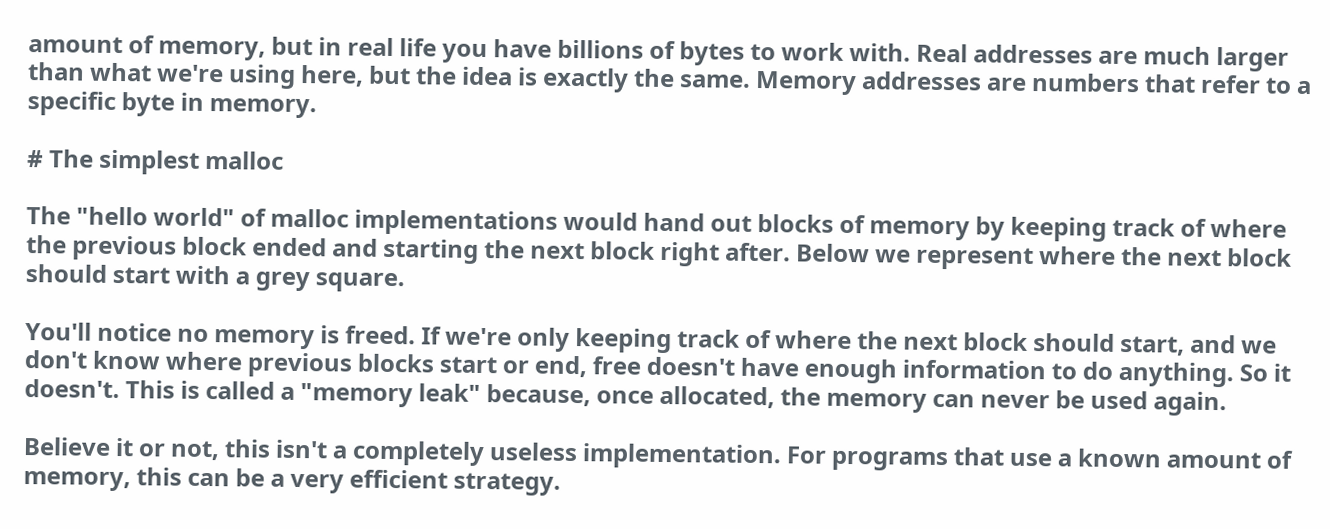amount of memory, but in real life you have billions of bytes to work with. Real addresses are much larger than what we're using here, but the idea is exactly the same. Memory addresses are numbers that refer to a specific byte in memory.

# The simplest malloc

The "hello world" of malloc implementations would hand out blocks of memory by keeping track of where the previous block ended and starting the next block right after. Below we represent where the next block should start with a grey square.

You'll notice no memory is freed. If we're only keeping track of where the next block should start, and we don't know where previous blocks start or end, free doesn't have enough information to do anything. So it doesn't. This is called a "memory leak" because, once allocated, the memory can never be used again.

Believe it or not, this isn't a completely useless implementation. For programs that use a known amount of memory, this can be a very efficient strategy.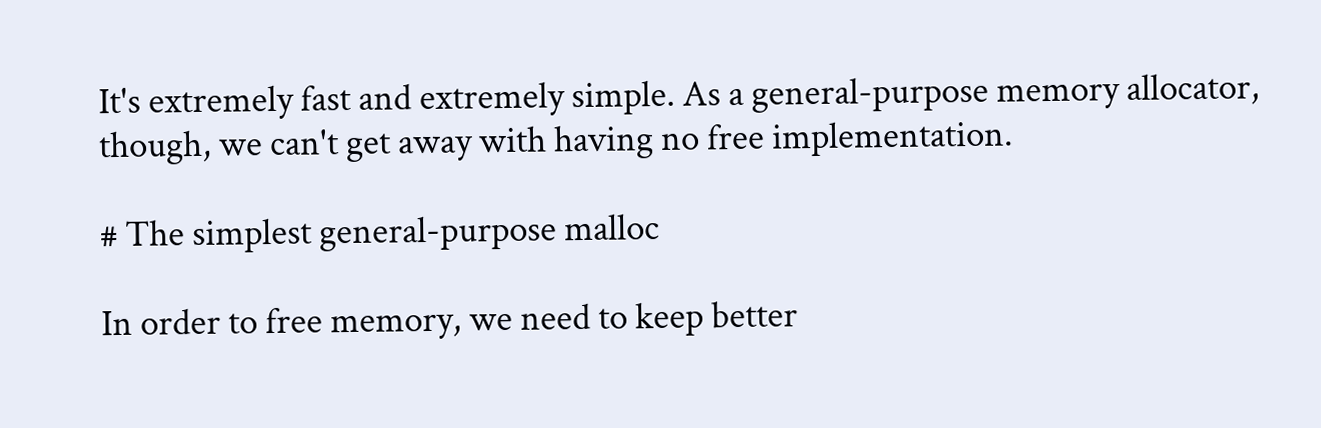It's extremely fast and extremely simple. As a general-purpose memory allocator, though, we can't get away with having no free implementation.

# The simplest general-purpose malloc

In order to free memory, we need to keep better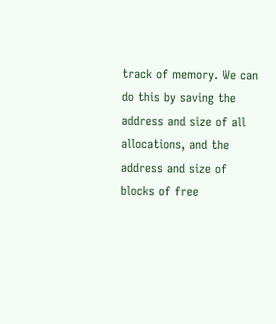track of memory. We can do this by saving the address and size of all allocations, and the address and size of blocks of free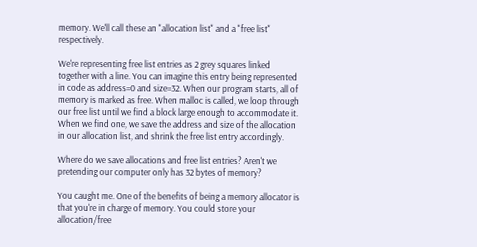memory. We'll call these an "allocation list" and a "free list" respectively.

We're representing free list entries as 2 grey squares linked together with a line. You can imagine this entry being represented in code as address=0 and size=32. When our program starts, all of memory is marked as free. When malloc is called, we loop through our free list until we find a block large enough to accommodate it. When we find one, we save the address and size of the allocation in our allocation list, and shrink the free list entry accordingly.

Where do we save allocations and free list entries? Aren't we pretending our computer only has 32 bytes of memory?

You caught me. One of the benefits of being a memory allocator is that you're in charge of memory. You could store your allocation/free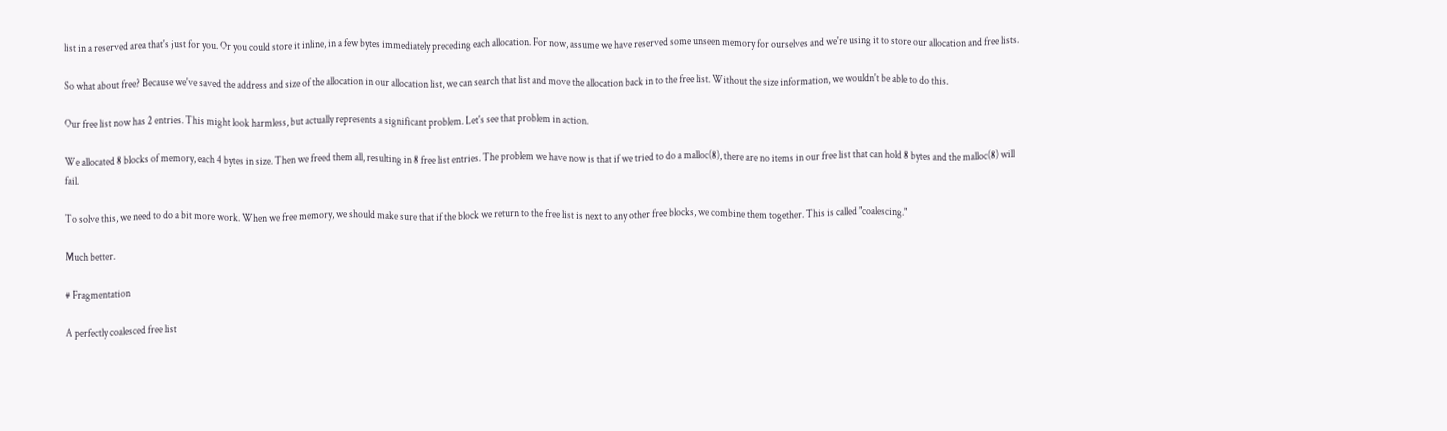list in a reserved area that's just for you. Or you could store it inline, in a few bytes immediately preceding each allocation. For now, assume we have reserved some unseen memory for ourselves and we're using it to store our allocation and free lists.

So what about free? Because we've saved the address and size of the allocation in our allocation list, we can search that list and move the allocation back in to the free list. Without the size information, we wouldn't be able to do this.

Our free list now has 2 entries. This might look harmless, but actually represents a significant problem. Let's see that problem in action.

We allocated 8 blocks of memory, each 4 bytes in size. Then we freed them all, resulting in 8 free list entries. The problem we have now is that if we tried to do a malloc(8), there are no items in our free list that can hold 8 bytes and the malloc(8) will fail.

To solve this, we need to do a bit more work. When we free memory, we should make sure that if the block we return to the free list is next to any other free blocks, we combine them together. This is called "coalescing."

Much better.

# Fragmentation

A perfectly coalesced free list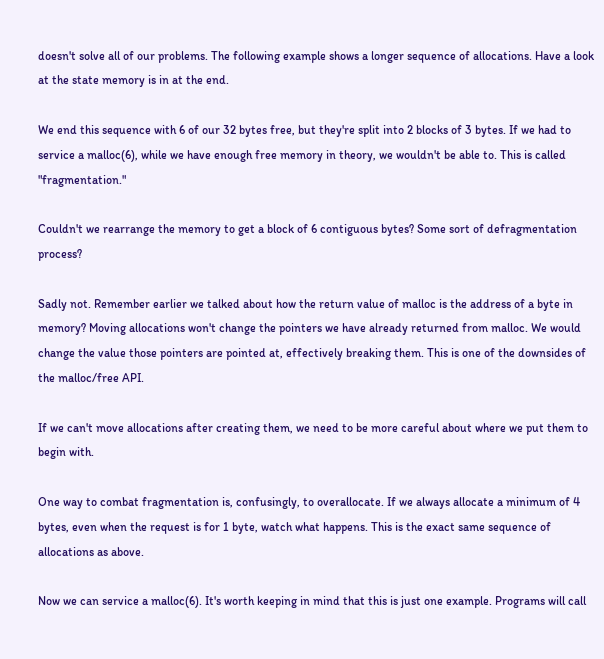doesn't solve all of our problems. The following example shows a longer sequence of allocations. Have a look at the state memory is in at the end.

We end this sequence with 6 of our 32 bytes free, but they're split into 2 blocks of 3 bytes. If we had to service a malloc(6), while we have enough free memory in theory, we wouldn't be able to. This is called "fragmentation."

Couldn't we rearrange the memory to get a block of 6 contiguous bytes? Some sort of defragmentation process?

Sadly not. Remember earlier we talked about how the return value of malloc is the address of a byte in memory? Moving allocations won't change the pointers we have already returned from malloc. We would change the value those pointers are pointed at, effectively breaking them. This is one of the downsides of the malloc/free API.

If we can't move allocations after creating them, we need to be more careful about where we put them to begin with.

One way to combat fragmentation is, confusingly, to overallocate. If we always allocate a minimum of 4 bytes, even when the request is for 1 byte, watch what happens. This is the exact same sequence of allocations as above.

Now we can service a malloc(6). It's worth keeping in mind that this is just one example. Programs will call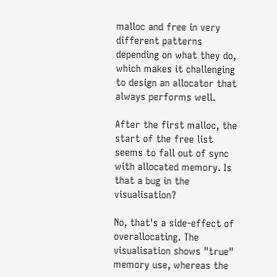malloc and free in very different patterns depending on what they do, which makes it challenging to design an allocator that always performs well.

After the first malloc, the start of the free list seems to fall out of sync with allocated memory. Is that a bug in the visualisation?

No, that's a side-effect of overallocating. The visualisation shows "true" memory use, whereas the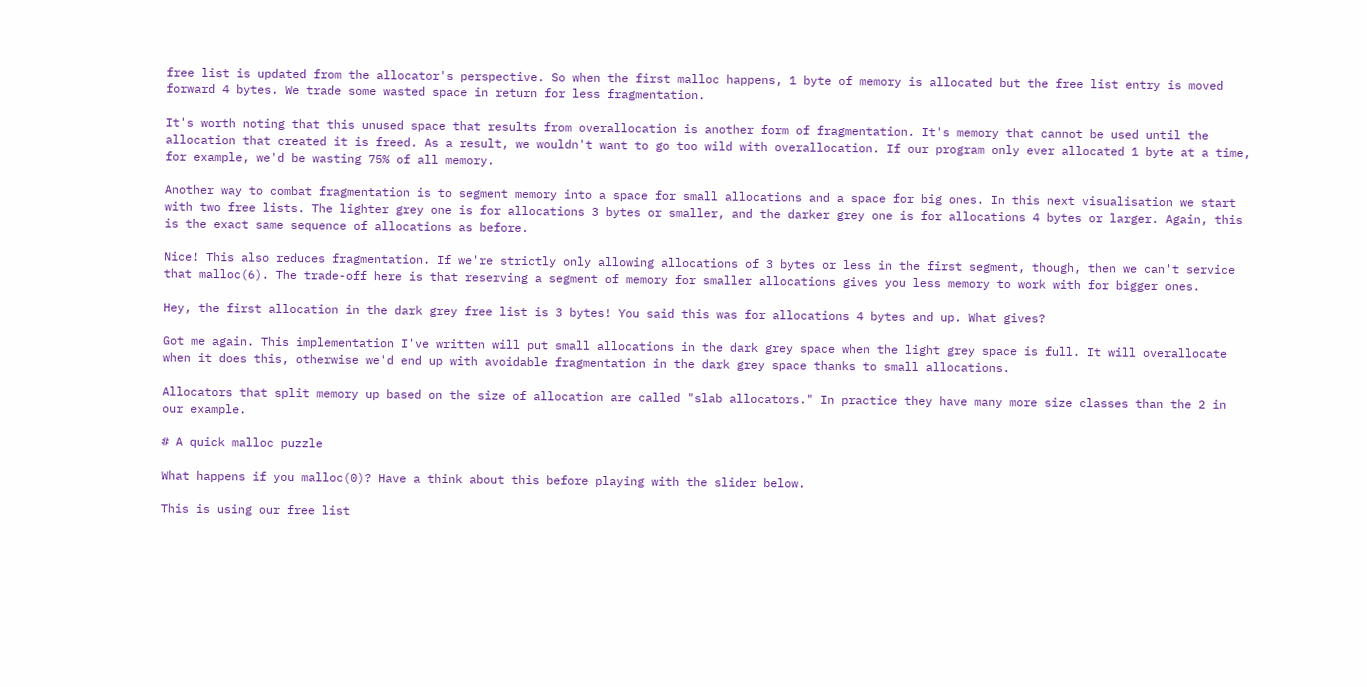free list is updated from the allocator's perspective. So when the first malloc happens, 1 byte of memory is allocated but the free list entry is moved forward 4 bytes. We trade some wasted space in return for less fragmentation.

It's worth noting that this unused space that results from overallocation is another form of fragmentation. It's memory that cannot be used until the allocation that created it is freed. As a result, we wouldn't want to go too wild with overallocation. If our program only ever allocated 1 byte at a time, for example, we'd be wasting 75% of all memory.

Another way to combat fragmentation is to segment memory into a space for small allocations and a space for big ones. In this next visualisation we start with two free lists. The lighter grey one is for allocations 3 bytes or smaller, and the darker grey one is for allocations 4 bytes or larger. Again, this is the exact same sequence of allocations as before.

Nice! This also reduces fragmentation. If we're strictly only allowing allocations of 3 bytes or less in the first segment, though, then we can't service that malloc(6). The trade-off here is that reserving a segment of memory for smaller allocations gives you less memory to work with for bigger ones.

Hey, the first allocation in the dark grey free list is 3 bytes! You said this was for allocations 4 bytes and up. What gives?

Got me again. This implementation I've written will put small allocations in the dark grey space when the light grey space is full. It will overallocate when it does this, otherwise we'd end up with avoidable fragmentation in the dark grey space thanks to small allocations.

Allocators that split memory up based on the size of allocation are called "slab allocators." In practice they have many more size classes than the 2 in our example.

# A quick malloc puzzle

What happens if you malloc(0)? Have a think about this before playing with the slider below.

This is using our free list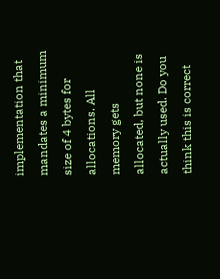implementation that mandates a minimum size of 4 bytes for allocations. All memory gets allocated, but none is actually used. Do you think this is correct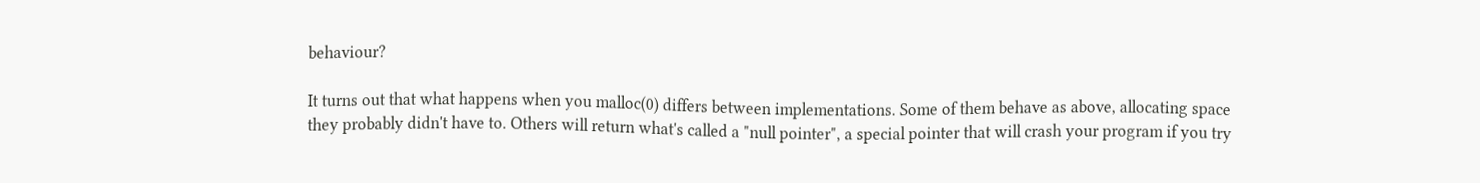behaviour?

It turns out that what happens when you malloc(0) differs between implementations. Some of them behave as above, allocating space they probably didn't have to. Others will return what's called a "null pointer", a special pointer that will crash your program if you try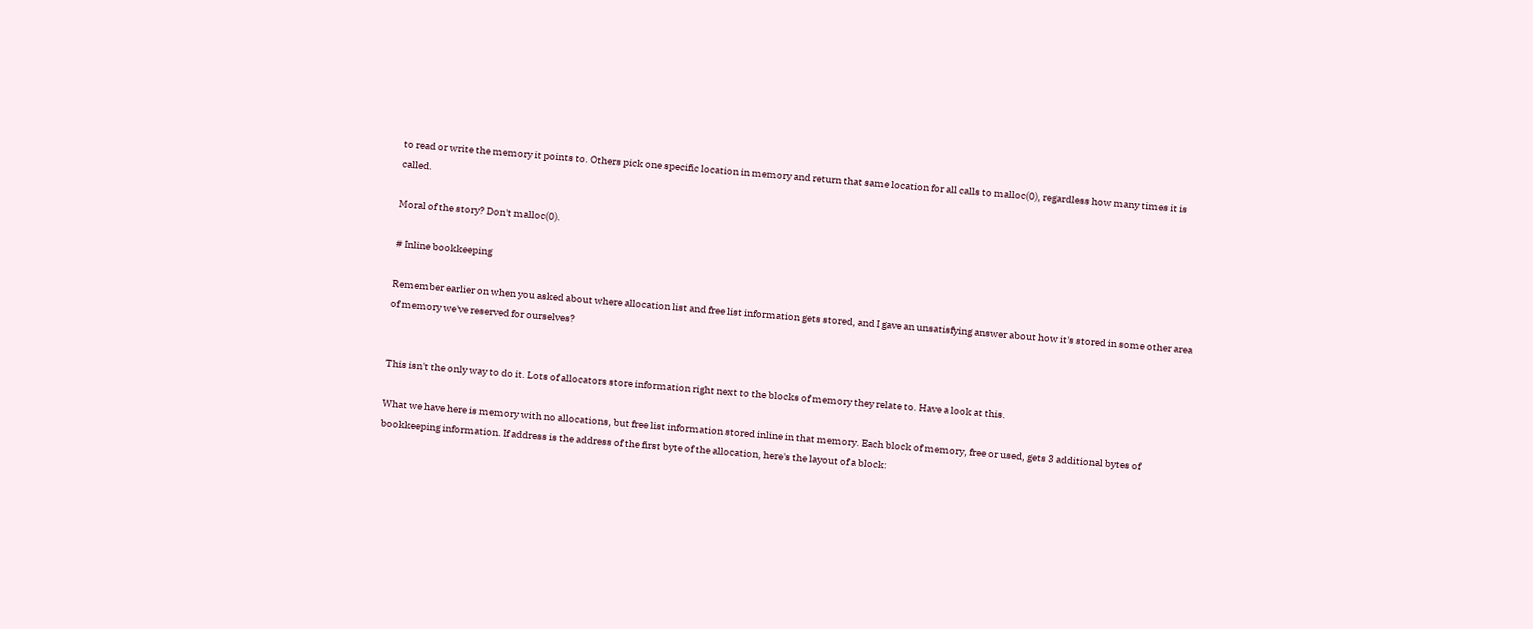to read or write the memory it points to. Others pick one specific location in memory and return that same location for all calls to malloc(0), regardless how many times it is called.

Moral of the story? Don't malloc(0).

# Inline bookkeeping

Remember earlier on when you asked about where allocation list and free list information gets stored, and I gave an unsatisfying answer about how it's stored in some other area of memory we've reserved for ourselves?


This isn't the only way to do it. Lots of allocators store information right next to the blocks of memory they relate to. Have a look at this.

What we have here is memory with no allocations, but free list information stored inline in that memory. Each block of memory, free or used, gets 3 additional bytes of bookkeeping information. If address is the address of the first byte of the allocation, here's the layout of a block: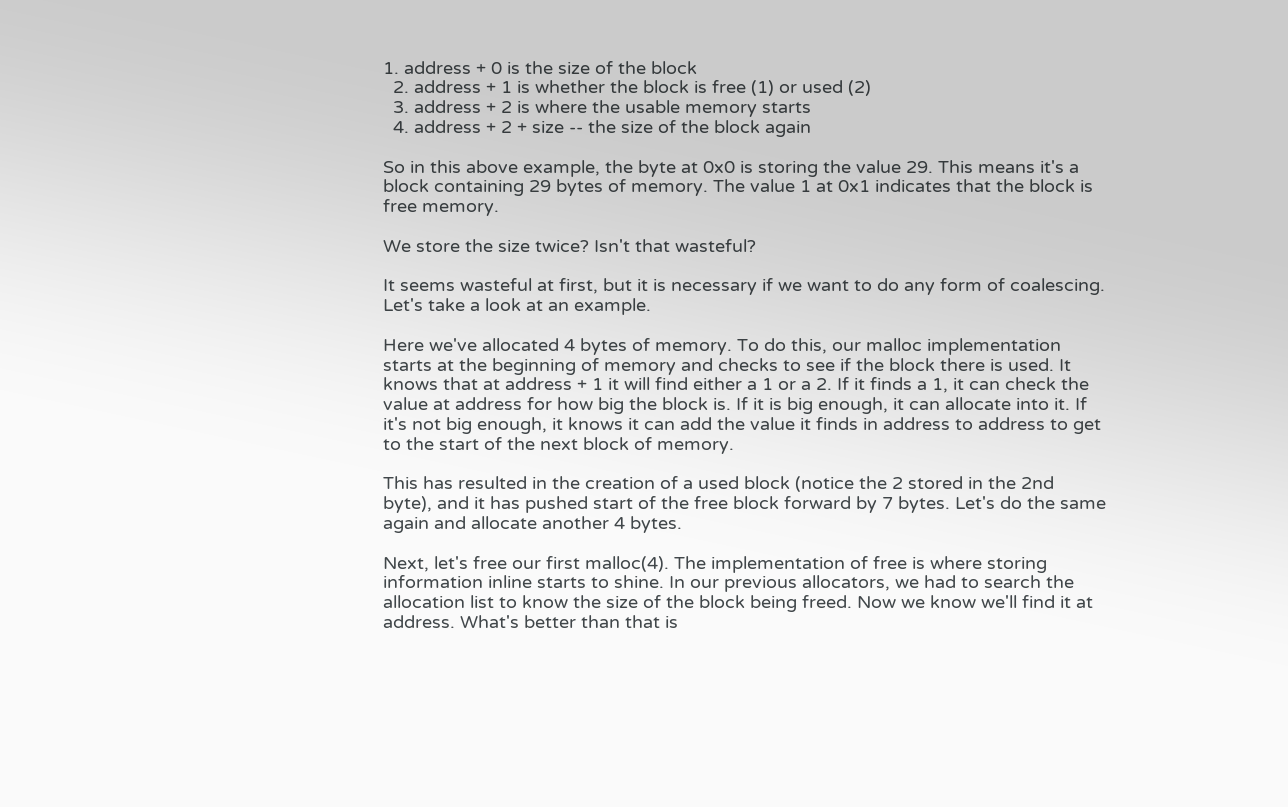1. address + 0 is the size of the block
  2. address + 1 is whether the block is free (1) or used (2)
  3. address + 2 is where the usable memory starts
  4. address + 2 + size -- the size of the block again

So in this above example, the byte at 0x0 is storing the value 29. This means it's a block containing 29 bytes of memory. The value 1 at 0x1 indicates that the block is free memory.

We store the size twice? Isn't that wasteful?

It seems wasteful at first, but it is necessary if we want to do any form of coalescing. Let's take a look at an example.

Here we've allocated 4 bytes of memory. To do this, our malloc implementation starts at the beginning of memory and checks to see if the block there is used. It knows that at address + 1 it will find either a 1 or a 2. If it finds a 1, it can check the value at address for how big the block is. If it is big enough, it can allocate into it. If it's not big enough, it knows it can add the value it finds in address to address to get to the start of the next block of memory.

This has resulted in the creation of a used block (notice the 2 stored in the 2nd byte), and it has pushed start of the free block forward by 7 bytes. Let's do the same again and allocate another 4 bytes.

Next, let's free our first malloc(4). The implementation of free is where storing information inline starts to shine. In our previous allocators, we had to search the allocation list to know the size of the block being freed. Now we know we'll find it at address. What's better than that is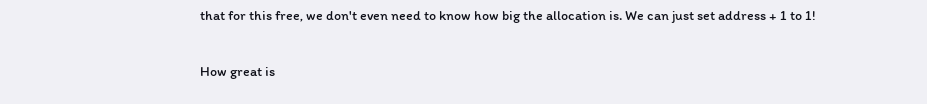that for this free, we don't even need to know how big the allocation is. We can just set address + 1 to 1!

How great is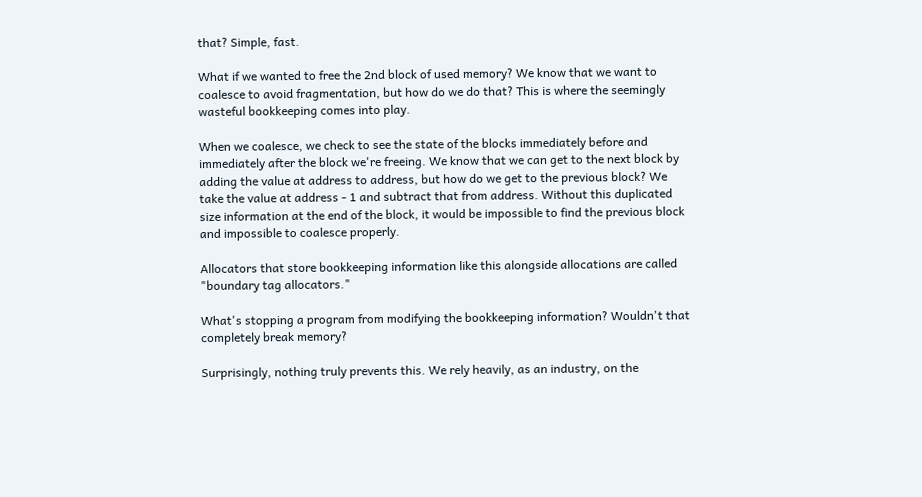that? Simple, fast.

What if we wanted to free the 2nd block of used memory? We know that we want to coalesce to avoid fragmentation, but how do we do that? This is where the seemingly wasteful bookkeeping comes into play.

When we coalesce, we check to see the state of the blocks immediately before and immediately after the block we're freeing. We know that we can get to the next block by adding the value at address to address, but how do we get to the previous block? We take the value at address - 1 and subtract that from address. Without this duplicated size information at the end of the block, it would be impossible to find the previous block and impossible to coalesce properly.

Allocators that store bookkeeping information like this alongside allocations are called "boundary tag allocators."

What's stopping a program from modifying the bookkeeping information? Wouldn't that completely break memory?

Surprisingly, nothing truly prevents this. We rely heavily, as an industry, on the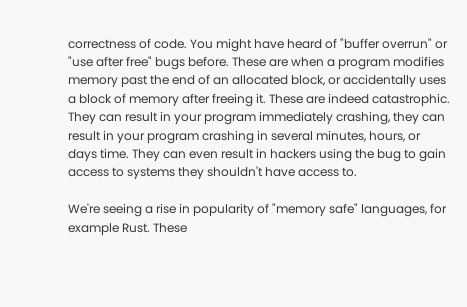correctness of code. You might have heard of "buffer overrun" or "use after free" bugs before. These are when a program modifies memory past the end of an allocated block, or accidentally uses a block of memory after freeing it. These are indeed catastrophic. They can result in your program immediately crashing, they can result in your program crashing in several minutes, hours, or days time. They can even result in hackers using the bug to gain access to systems they shouldn't have access to.

We're seeing a rise in popularity of "memory safe" languages, for example Rust. These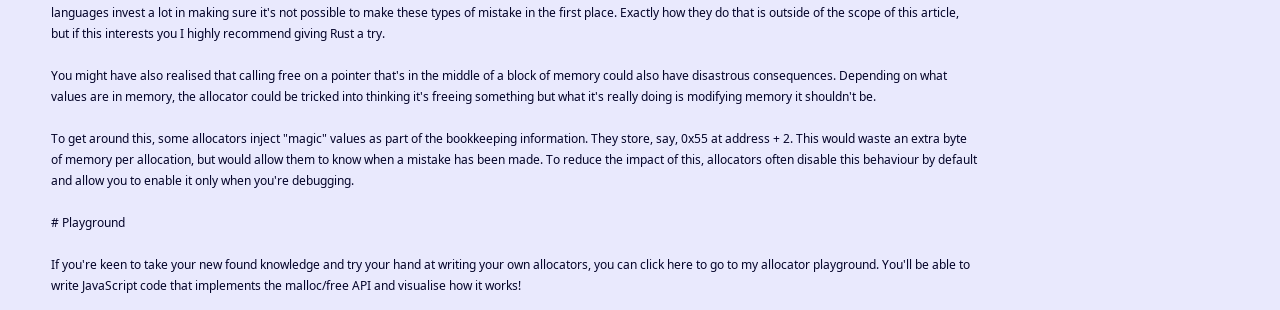languages invest a lot in making sure it's not possible to make these types of mistake in the first place. Exactly how they do that is outside of the scope of this article, but if this interests you I highly recommend giving Rust a try.

You might have also realised that calling free on a pointer that's in the middle of a block of memory could also have disastrous consequences. Depending on what values are in memory, the allocator could be tricked into thinking it's freeing something but what it's really doing is modifying memory it shouldn't be.

To get around this, some allocators inject "magic" values as part of the bookkeeping information. They store, say, 0x55 at address + 2. This would waste an extra byte of memory per allocation, but would allow them to know when a mistake has been made. To reduce the impact of this, allocators often disable this behaviour by default and allow you to enable it only when you're debugging.

# Playground

If you're keen to take your new found knowledge and try your hand at writing your own allocators, you can click here to go to my allocator playground. You'll be able to write JavaScript code that implements the malloc/free API and visualise how it works!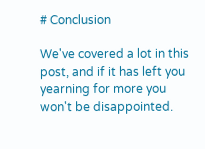# Conclusion

We've covered a lot in this post, and if it has left you yearning for more you won't be disappointed.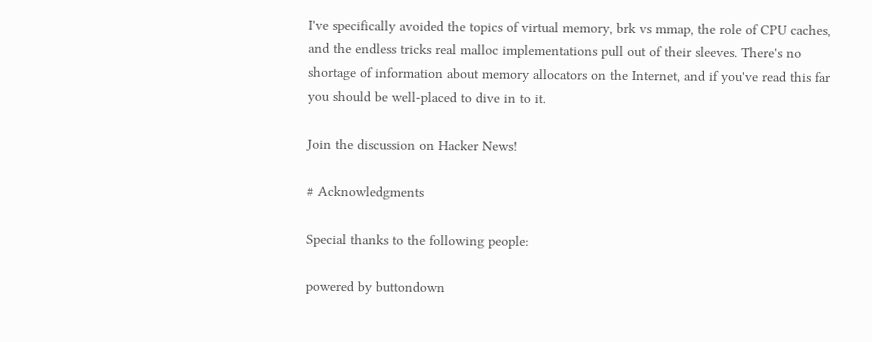I've specifically avoided the topics of virtual memory, brk vs mmap, the role of CPU caches, and the endless tricks real malloc implementations pull out of their sleeves. There's no shortage of information about memory allocators on the Internet, and if you've read this far you should be well-placed to dive in to it.

Join the discussion on Hacker News!

# Acknowledgments

Special thanks to the following people:

powered by buttondown